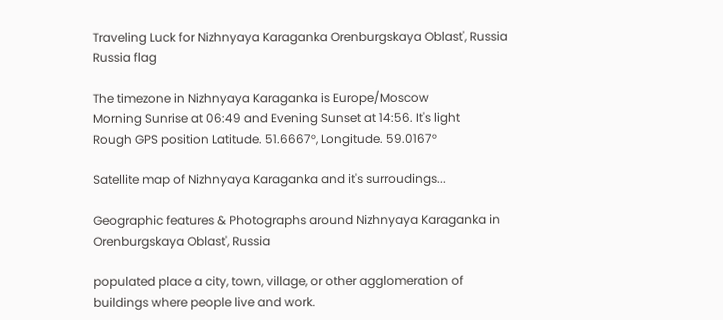Traveling Luck for Nizhnyaya Karaganka Orenburgskaya Oblast', Russia Russia flag

The timezone in Nizhnyaya Karaganka is Europe/Moscow
Morning Sunrise at 06:49 and Evening Sunset at 14:56. It's light
Rough GPS position Latitude. 51.6667°, Longitude. 59.0167°

Satellite map of Nizhnyaya Karaganka and it's surroudings...

Geographic features & Photographs around Nizhnyaya Karaganka in Orenburgskaya Oblast', Russia

populated place a city, town, village, or other agglomeration of buildings where people live and work.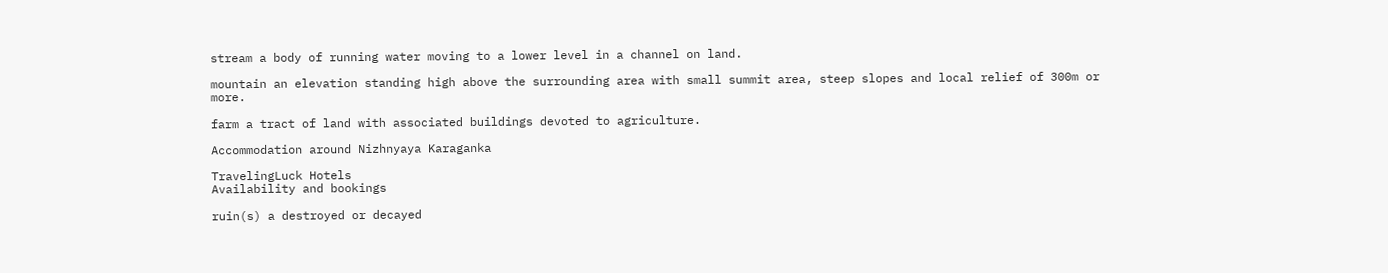stream a body of running water moving to a lower level in a channel on land.

mountain an elevation standing high above the surrounding area with small summit area, steep slopes and local relief of 300m or more.

farm a tract of land with associated buildings devoted to agriculture.

Accommodation around Nizhnyaya Karaganka

TravelingLuck Hotels
Availability and bookings

ruin(s) a destroyed or decayed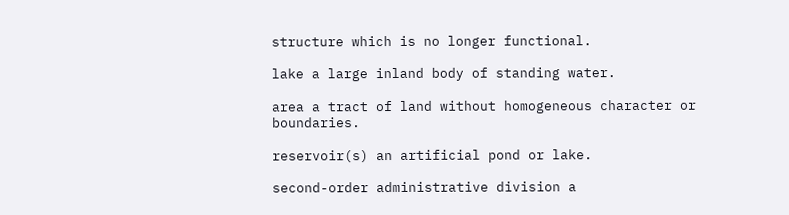structure which is no longer functional.

lake a large inland body of standing water.

area a tract of land without homogeneous character or boundaries.

reservoir(s) an artificial pond or lake.

second-order administrative division a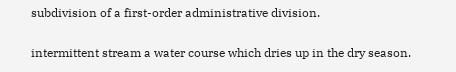subdivision of a first-order administrative division.

intermittent stream a water course which dries up in the dry season.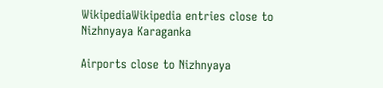WikipediaWikipedia entries close to Nizhnyaya Karaganka

Airports close to Nizhnyaya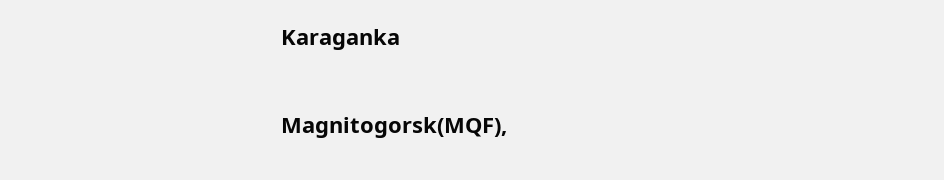Karaganka

Magnitogorsk(MQF),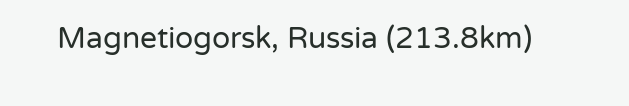Magnetiogorsk, Russia (213.8km)